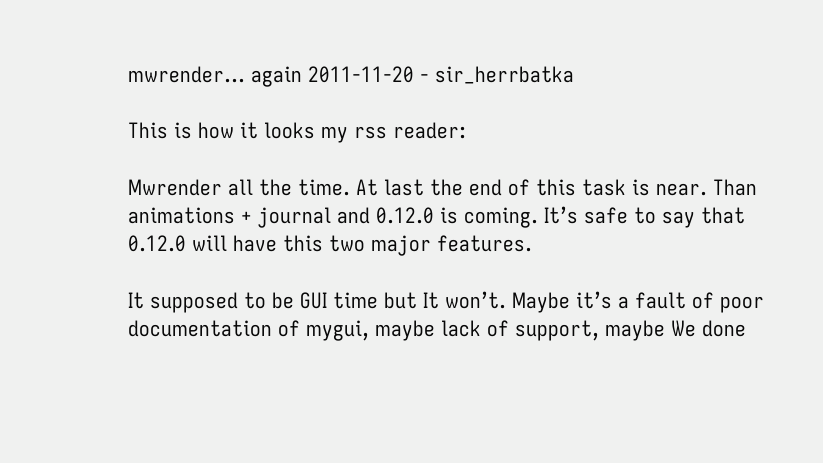mwrender… again 2011-11-20 - sir_herrbatka

This is how it looks my rss reader:

Mwrender all the time. At last the end of this task is near. Than animations + journal and 0.12.0 is coming. It’s safe to say that 0.12.0 will have this two major features.

It supposed to be GUI time but It won’t. Maybe it’s a fault of poor documentation of mygui, maybe lack of support, maybe We done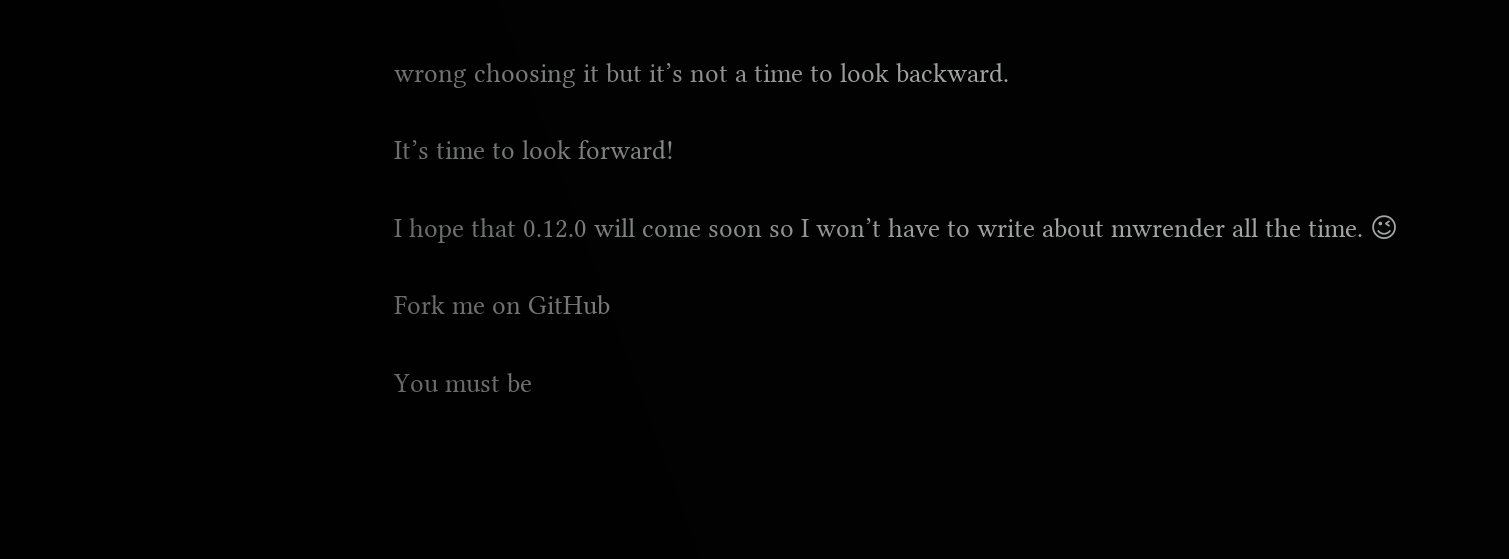wrong choosing it but it’s not a time to look backward.

It’s time to look forward!

I hope that 0.12.0 will come soon so I won’t have to write about mwrender all the time. 😉

Fork me on GitHub

You must be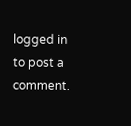logged in to post a comment.